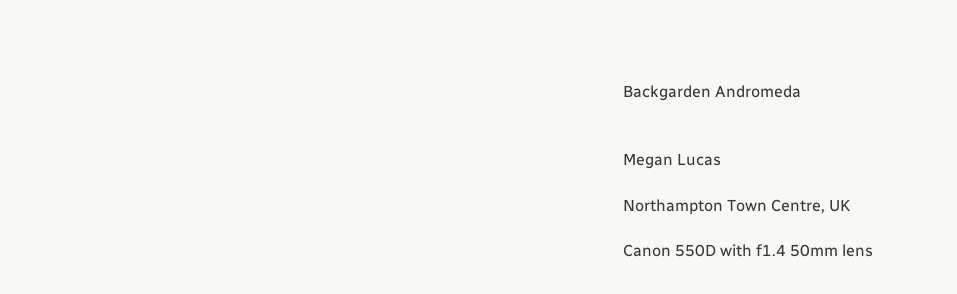Backgarden Andromeda


Megan Lucas

Northampton Town Centre, UK

Canon 550D with f1.4 50mm lens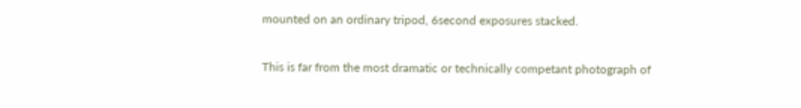mounted on an ordinary tripod, 6second exposures stacked.

This is far from the most dramatic or technically competant photograph of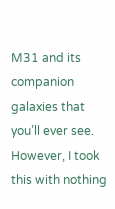M31 and its companion galaxies that you’ll ever see. However, I took this with nothing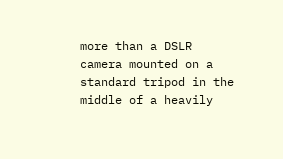more than a DSLR camera mounted on a standard tripod in the middle of a heavily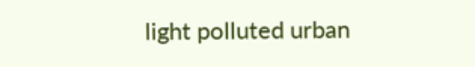light polluted urban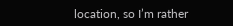location, so I’m rather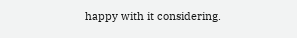happy with it considering.